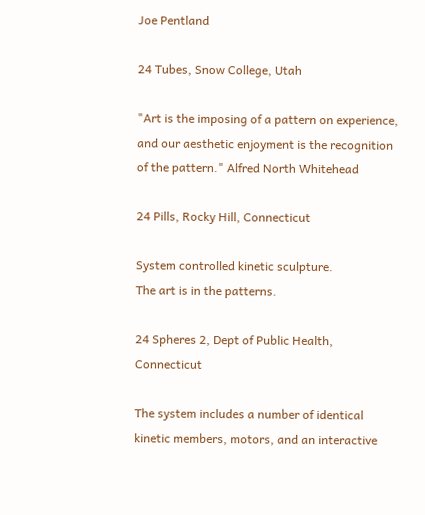Joe Pentland

24 Tubes, Snow College, Utah

"Art is the imposing of a pattern on experience, and our aesthetic enjoyment is the recognition of the pattern." Alfred North Whitehead

24 Pills, Rocky Hill, Connecticut

System controlled kinetic sculpture.
The art is in the patterns.

24 Spheres 2, Dept of Public Health, Connecticut

The system includes a number of identical kinetic members, motors, and an interactive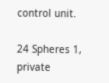control unit.

24 Spheres 1, private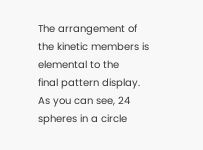The arrangement of the kinetic members is elemental to the
final pattern display.  As you can see, 24 spheres in a circle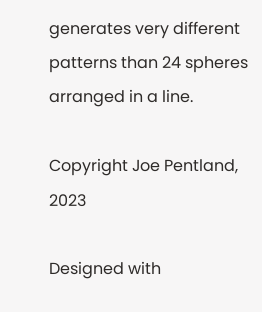generates very different patterns than 24 spheres arranged in a line.

Copyright Joe Pentland, 2023

Designed with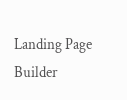Landing Page Builder